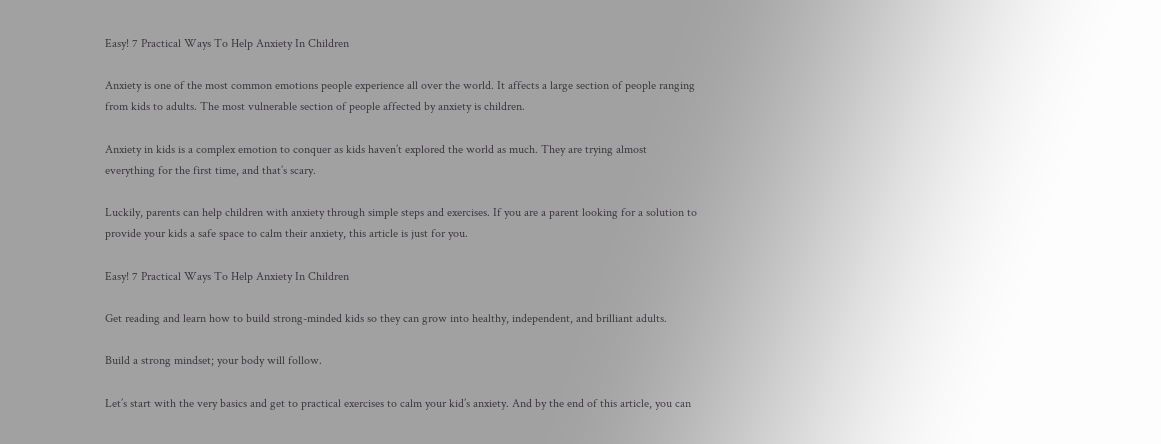Easy! 7 Practical Ways To Help Anxiety In Children

Anxiety is one of the most common emotions people experience all over the world. It affects a large section of people ranging from kids to adults. The most vulnerable section of people affected by anxiety is children.

Anxiety in kids is a complex emotion to conquer as kids haven’t explored the world as much. They are trying almost everything for the first time, and that’s scary.

Luckily, parents can help children with anxiety through simple steps and exercises. If you are a parent looking for a solution to provide your kids a safe space to calm their anxiety, this article is just for you.

Easy! 7 Practical Ways To Help Anxiety In Children

Get reading and learn how to build strong-minded kids so they can grow into healthy, independent, and brilliant adults.

Build a strong mindset; your body will follow.

Let’s start with the very basics and get to practical exercises to calm your kid’s anxiety. And by the end of this article, you can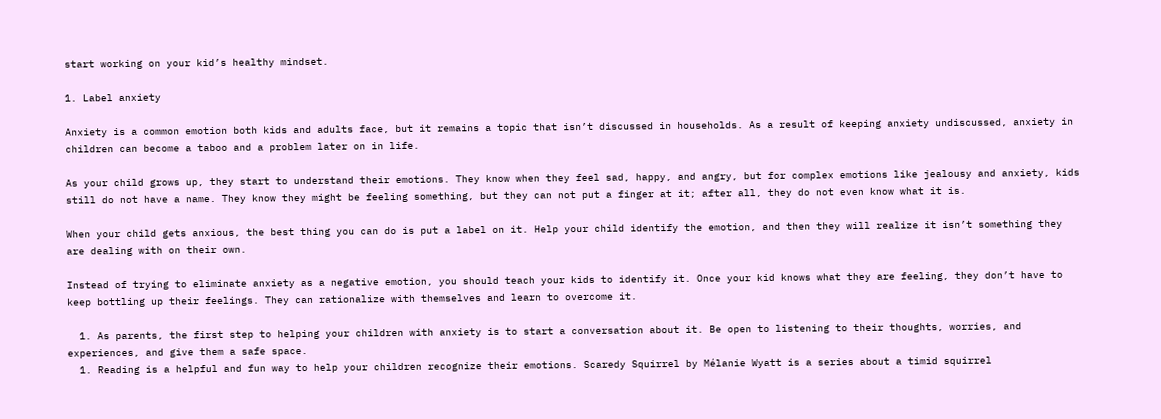start working on your kid’s healthy mindset.

1. Label anxiety

Anxiety is a common emotion both kids and adults face, but it remains a topic that isn’t discussed in households. As a result of keeping anxiety undiscussed, anxiety in children can become a taboo and a problem later on in life.

As your child grows up, they start to understand their emotions. They know when they feel sad, happy, and angry, but for complex emotions like jealousy and anxiety, kids still do not have a name. They know they might be feeling something, but they can not put a finger at it; after all, they do not even know what it is.

When your child gets anxious, the best thing you can do is put a label on it. Help your child identify the emotion, and then they will realize it isn’t something they are dealing with on their own.

Instead of trying to eliminate anxiety as a negative emotion, you should teach your kids to identify it. Once your kid knows what they are feeling, they don’t have to keep bottling up their feelings. They can rationalize with themselves and learn to overcome it.

  1. As parents, the first step to helping your children with anxiety is to start a conversation about it. Be open to listening to their thoughts, worries, and experiences, and give them a safe space.
  1. Reading is a helpful and fun way to help your children recognize their emotions. Scaredy Squirrel by Mélanie Wyatt is a series about a timid squirrel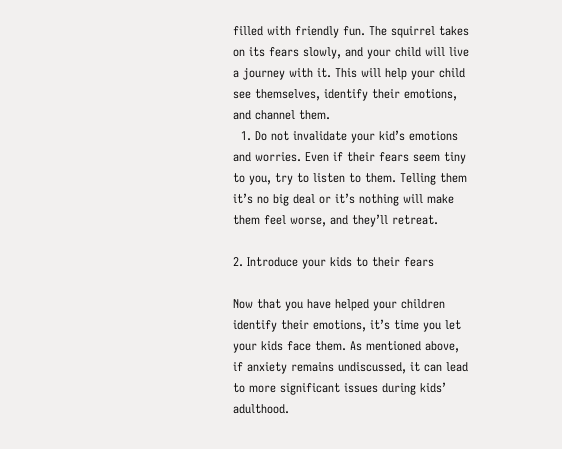filled with friendly fun. The squirrel takes on its fears slowly, and your child will live a journey with it. This will help your child see themselves, identify their emotions, and channel them.
  1. Do not invalidate your kid’s emotions and worries. Even if their fears seem tiny to you, try to listen to them. Telling them it’s no big deal or it’s nothing will make them feel worse, and they’ll retreat.

2. Introduce your kids to their fears

Now that you have helped your children identify their emotions, it’s time you let your kids face them. As mentioned above, if anxiety remains undiscussed, it can lead to more significant issues during kids’ adulthood.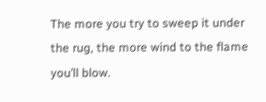The more you try to sweep it under the rug, the more wind to the flame you’ll blow.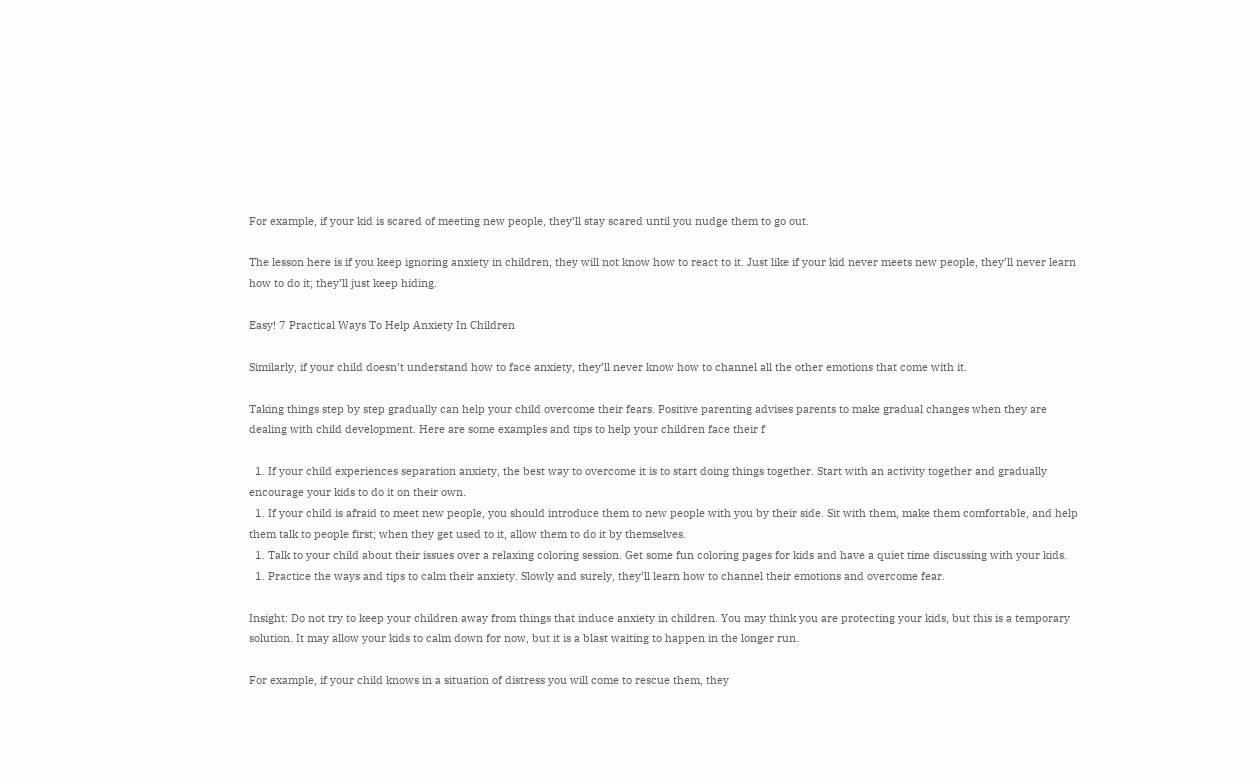For example, if your kid is scared of meeting new people, they’ll stay scared until you nudge them to go out.

The lesson here is if you keep ignoring anxiety in children, they will not know how to react to it. Just like if your kid never meets new people, they’ll never learn how to do it; they’ll just keep hiding.

Easy! 7 Practical Ways To Help Anxiety In Children

Similarly, if your child doesn’t understand how to face anxiety, they’ll never know how to channel all the other emotions that come with it.

Taking things step by step gradually can help your child overcome their fears. Positive parenting advises parents to make gradual changes when they are dealing with child development. Here are some examples and tips to help your children face their f

  1. If your child experiences separation anxiety, the best way to overcome it is to start doing things together. Start with an activity together and gradually encourage your kids to do it on their own.
  1. If your child is afraid to meet new people, you should introduce them to new people with you by their side. Sit with them, make them comfortable, and help them talk to people first; when they get used to it, allow them to do it by themselves.
  1. Talk to your child about their issues over a relaxing coloring session. Get some fun coloring pages for kids and have a quiet time discussing with your kids.
  1. Practice the ways and tips to calm their anxiety. Slowly and surely, they’ll learn how to channel their emotions and overcome fear.

Insight: Do not try to keep your children away from things that induce anxiety in children. You may think you are protecting your kids, but this is a temporary solution. It may allow your kids to calm down for now, but it is a blast waiting to happen in the longer run.

For example, if your child knows in a situation of distress you will come to rescue them, they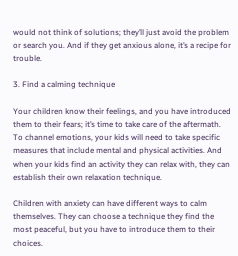would not think of solutions; they’ll just avoid the problem or search you. And if they get anxious alone, it’s a recipe for trouble.

3. Find a calming technique

Your children know their feelings, and you have introduced them to their fears; it’s time to take care of the aftermath. To channel emotions, your kids will need to take specific measures that include mental and physical activities. And when your kids find an activity they can relax with, they can establish their own relaxation technique.

Children with anxiety can have different ways to calm themselves. They can choose a technique they find the most peaceful, but you have to introduce them to their choices.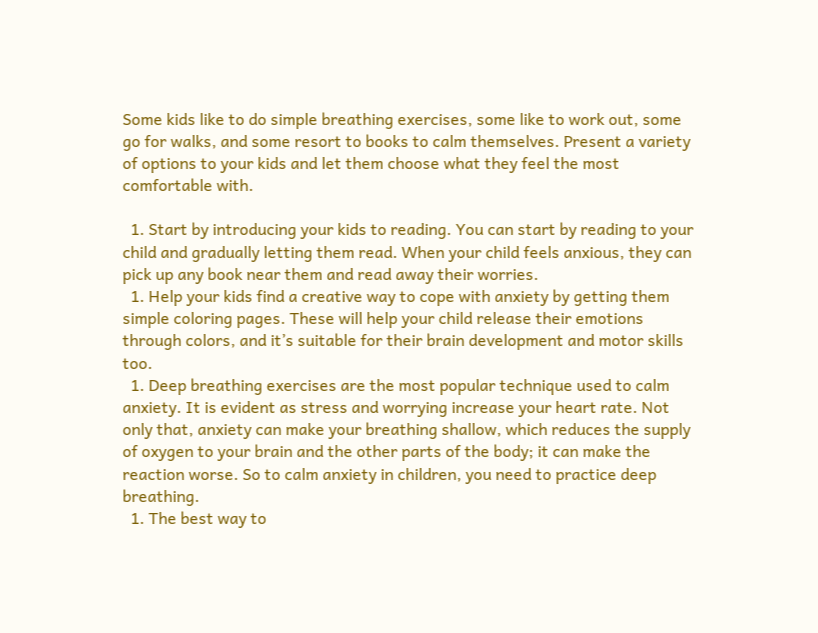Some kids like to do simple breathing exercises, some like to work out, some go for walks, and some resort to books to calm themselves. Present a variety of options to your kids and let them choose what they feel the most comfortable with.

  1. Start by introducing your kids to reading. You can start by reading to your child and gradually letting them read. When your child feels anxious, they can pick up any book near them and read away their worries.
  1. Help your kids find a creative way to cope with anxiety by getting them simple coloring pages. These will help your child release their emotions through colors, and it’s suitable for their brain development and motor skills too.
  1. Deep breathing exercises are the most popular technique used to calm anxiety. It is evident as stress and worrying increase your heart rate. Not only that, anxiety can make your breathing shallow, which reduces the supply of oxygen to your brain and the other parts of the body; it can make the reaction worse. So to calm anxiety in children, you need to practice deep breathing.
  1. The best way to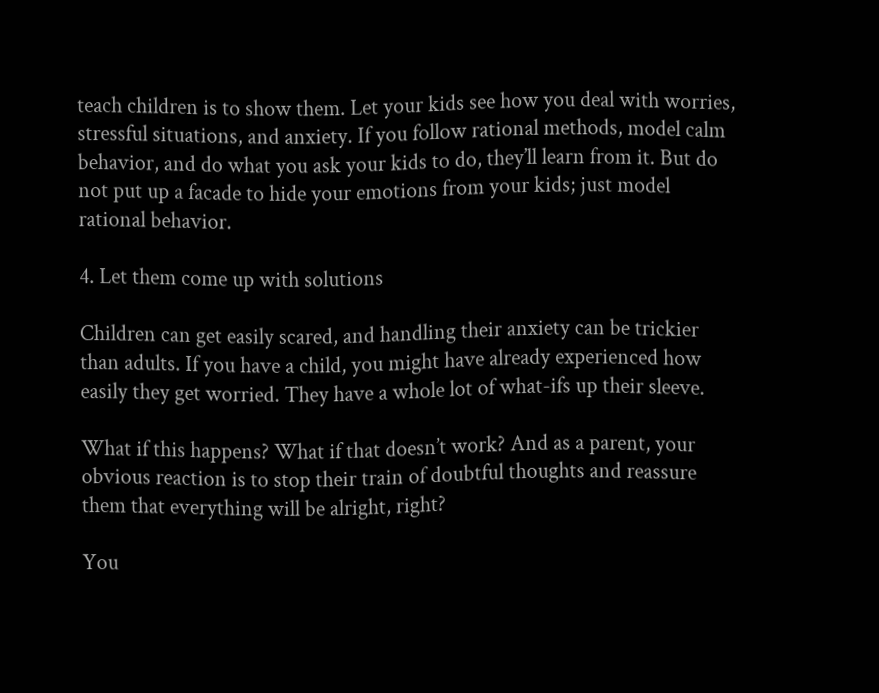teach children is to show them. Let your kids see how you deal with worries, stressful situations, and anxiety. If you follow rational methods, model calm behavior, and do what you ask your kids to do, they’ll learn from it. But do not put up a facade to hide your emotions from your kids; just model rational behavior.

4. Let them come up with solutions

Children can get easily scared, and handling their anxiety can be trickier than adults. If you have a child, you might have already experienced how easily they get worried. They have a whole lot of what-ifs up their sleeve.

What if this happens? What if that doesn’t work? And as a parent, your obvious reaction is to stop their train of doubtful thoughts and reassure them that everything will be alright, right?

You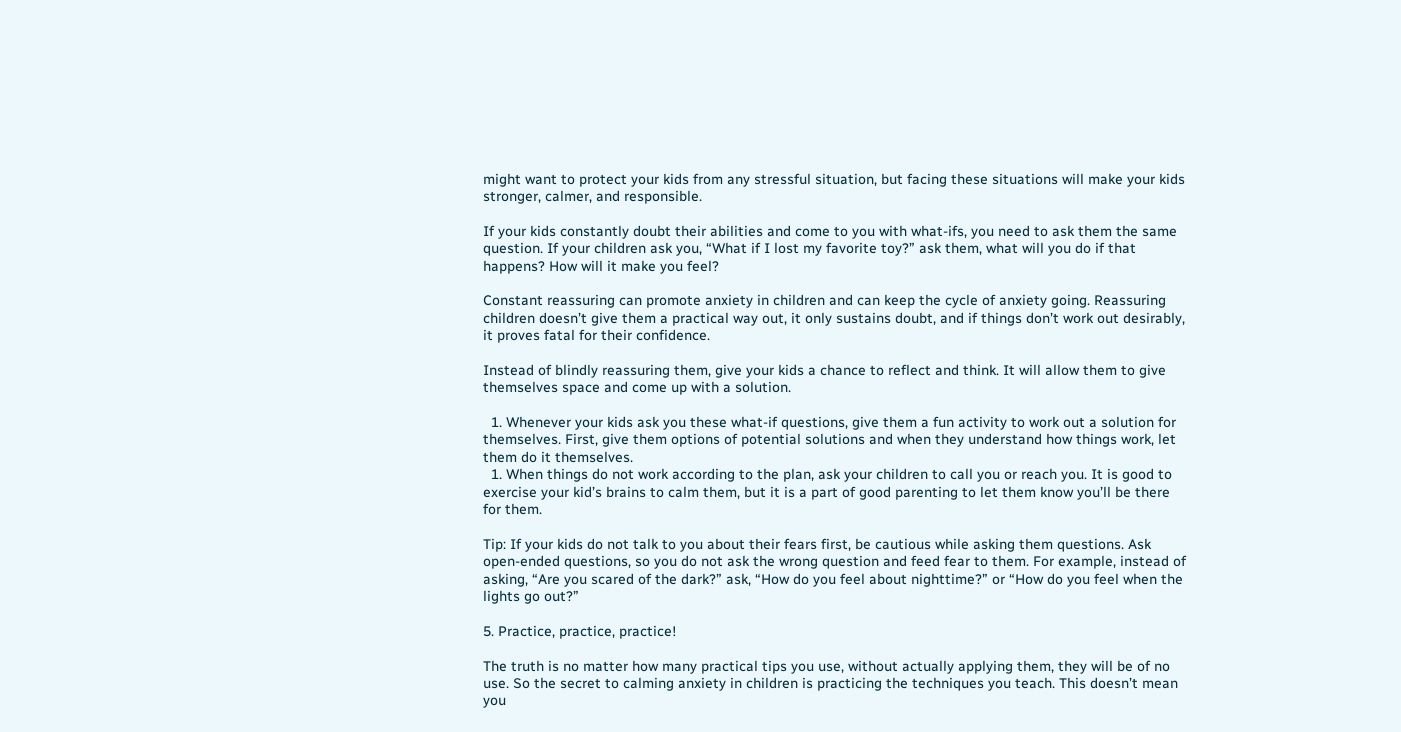might want to protect your kids from any stressful situation, but facing these situations will make your kids stronger, calmer, and responsible.

If your kids constantly doubt their abilities and come to you with what-ifs, you need to ask them the same question. If your children ask you, “What if I lost my favorite toy?” ask them, what will you do if that happens? How will it make you feel?

Constant reassuring can promote anxiety in children and can keep the cycle of anxiety going. Reassuring children doesn’t give them a practical way out, it only sustains doubt, and if things don’t work out desirably, it proves fatal for their confidence.

Instead of blindly reassuring them, give your kids a chance to reflect and think. It will allow them to give themselves space and come up with a solution.

  1. Whenever your kids ask you these what-if questions, give them a fun activity to work out a solution for themselves. First, give them options of potential solutions and when they understand how things work, let them do it themselves.
  1. When things do not work according to the plan, ask your children to call you or reach you. It is good to exercise your kid’s brains to calm them, but it is a part of good parenting to let them know you’ll be there for them.

Tip: If your kids do not talk to you about their fears first, be cautious while asking them questions. Ask open-ended questions, so you do not ask the wrong question and feed fear to them. For example, instead of asking, “Are you scared of the dark?” ask, “How do you feel about nighttime?” or “How do you feel when the lights go out?”

5. Practice, practice, practice!

The truth is no matter how many practical tips you use, without actually applying them, they will be of no use. So the secret to calming anxiety in children is practicing the techniques you teach. This doesn’t mean you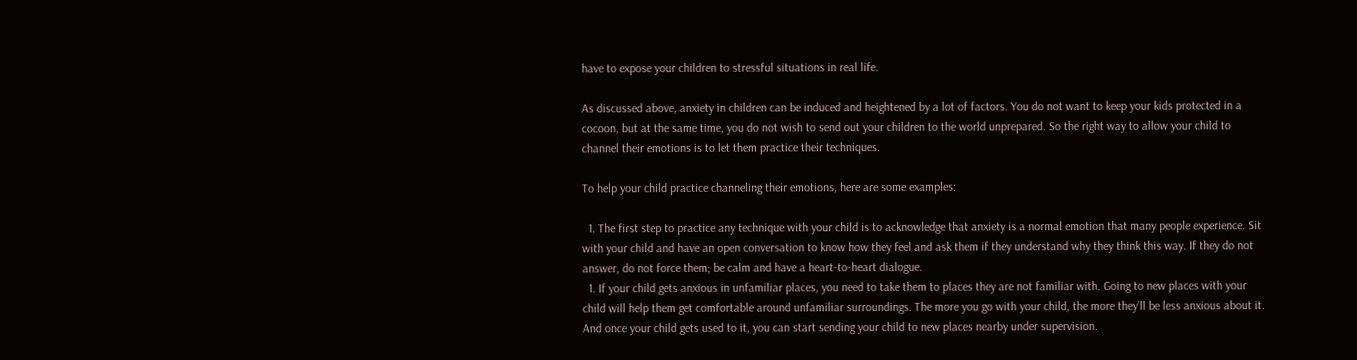have to expose your children to stressful situations in real life.

As discussed above, anxiety in children can be induced and heightened by a lot of factors. You do not want to keep your kids protected in a cocoon, but at the same time, you do not wish to send out your children to the world unprepared. So the right way to allow your child to channel their emotions is to let them practice their techniques.

To help your child practice channeling their emotions, here are some examples:

  1. The first step to practice any technique with your child is to acknowledge that anxiety is a normal emotion that many people experience. Sit with your child and have an open conversation to know how they feel and ask them if they understand why they think this way. If they do not answer, do not force them; be calm and have a heart-to-heart dialogue.
  1. If your child gets anxious in unfamiliar places, you need to take them to places they are not familiar with. Going to new places with your child will help them get comfortable around unfamiliar surroundings. The more you go with your child, the more they’ll be less anxious about it. And once your child gets used to it, you can start sending your child to new places nearby under supervision.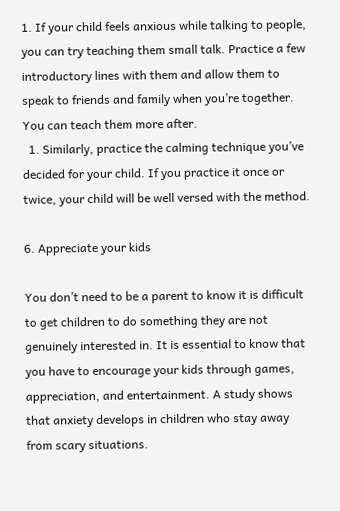1. If your child feels anxious while talking to people, you can try teaching them small talk. Practice a few introductory lines with them and allow them to speak to friends and family when you’re together. You can teach them more after.
  1. Similarly, practice the calming technique you’ve decided for your child. If you practice it once or twice, your child will be well versed with the method.

6. Appreciate your kids

You don’t need to be a parent to know it is difficult to get children to do something they are not genuinely interested in. It is essential to know that you have to encourage your kids through games, appreciation, and entertainment. A study shows that anxiety develops in children who stay away from scary situations.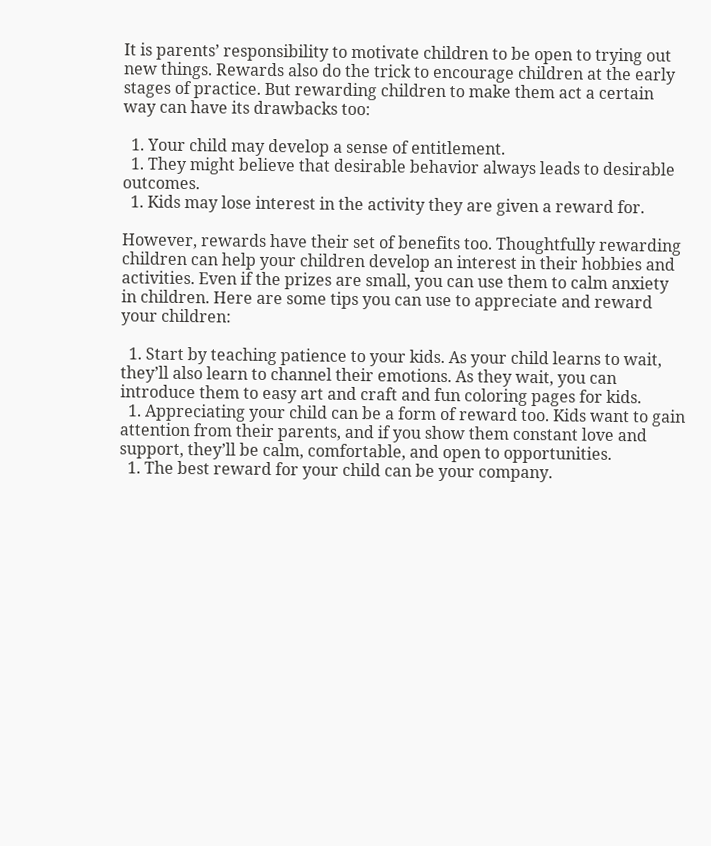It is parents’ responsibility to motivate children to be open to trying out new things. Rewards also do the trick to encourage children at the early stages of practice. But rewarding children to make them act a certain way can have its drawbacks too:

  1. Your child may develop a sense of entitlement.
  1. They might believe that desirable behavior always leads to desirable outcomes.
  1. Kids may lose interest in the activity they are given a reward for.

However, rewards have their set of benefits too. Thoughtfully rewarding children can help your children develop an interest in their hobbies and activities. Even if the prizes are small, you can use them to calm anxiety in children. Here are some tips you can use to appreciate and reward your children:

  1. Start by teaching patience to your kids. As your child learns to wait, they’ll also learn to channel their emotions. As they wait, you can introduce them to easy art and craft and fun coloring pages for kids.
  1. Appreciating your child can be a form of reward too. Kids want to gain attention from their parents, and if you show them constant love and support, they’ll be calm, comfortable, and open to opportunities.
  1. The best reward for your child can be your company.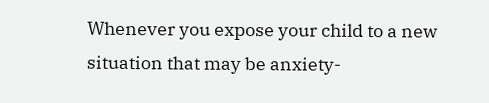Whenever you expose your child to a new situation that may be anxiety-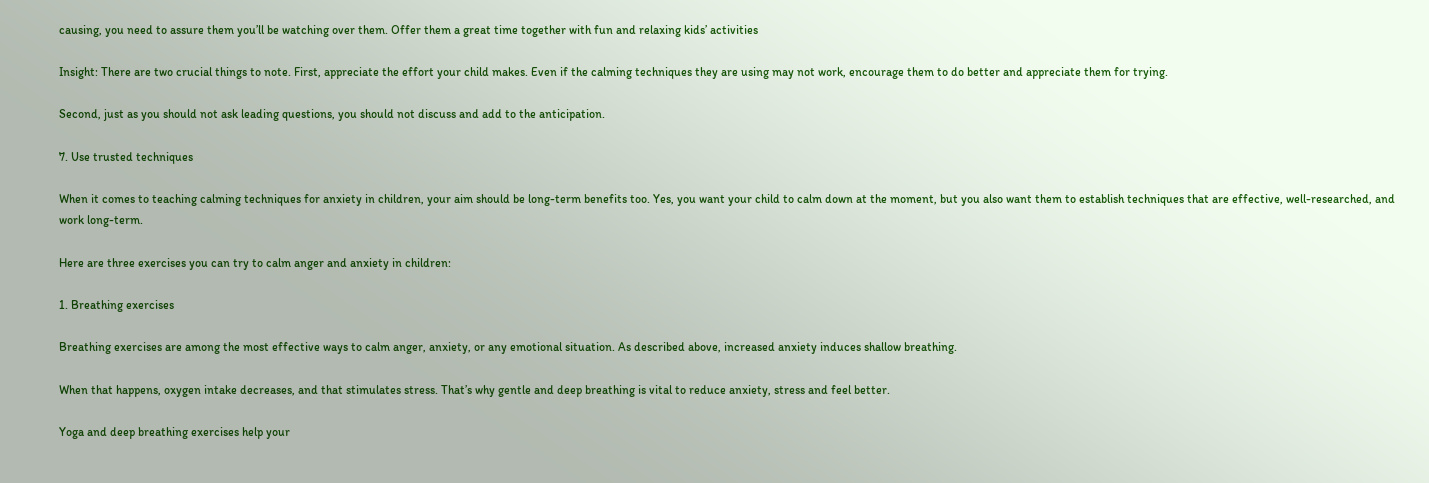causing, you need to assure them you’ll be watching over them. Offer them a great time together with fun and relaxing kids’ activities

Insight: There are two crucial things to note. First, appreciate the effort your child makes. Even if the calming techniques they are using may not work, encourage them to do better and appreciate them for trying.

Second, just as you should not ask leading questions, you should not discuss and add to the anticipation.

7. Use trusted techniques

When it comes to teaching calming techniques for anxiety in children, your aim should be long-term benefits too. Yes, you want your child to calm down at the moment, but you also want them to establish techniques that are effective, well-researched, and work long-term.

Here are three exercises you can try to calm anger and anxiety in children:

1. Breathing exercises

Breathing exercises are among the most effective ways to calm anger, anxiety, or any emotional situation. As described above, increased anxiety induces shallow breathing.

When that happens, oxygen intake decreases, and that stimulates stress. That’s why gentle and deep breathing is vital to reduce anxiety, stress and feel better.

Yoga and deep breathing exercises help your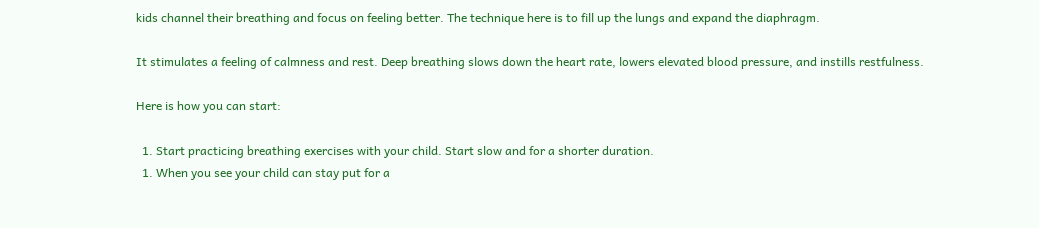kids channel their breathing and focus on feeling better. The technique here is to fill up the lungs and expand the diaphragm.

It stimulates a feeling of calmness and rest. Deep breathing slows down the heart rate, lowers elevated blood pressure, and instills restfulness.

Here is how you can start:

  1. Start practicing breathing exercises with your child. Start slow and for a shorter duration.
  1. When you see your child can stay put for a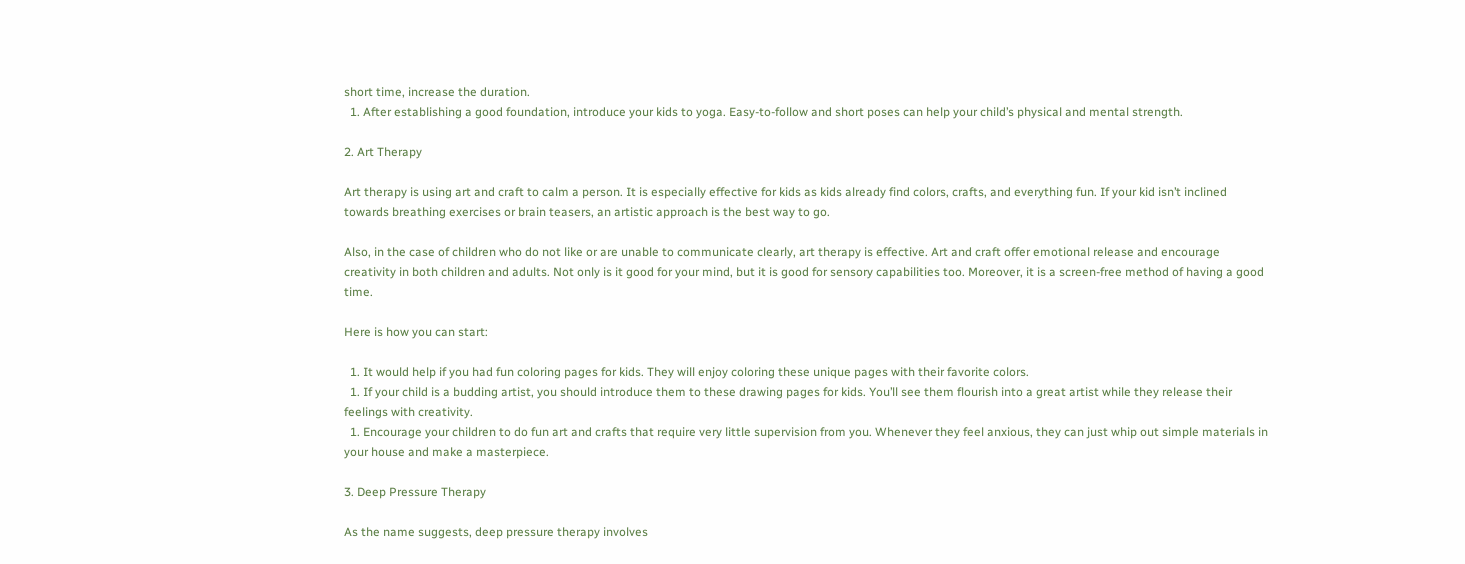short time, increase the duration.
  1. After establishing a good foundation, introduce your kids to yoga. Easy-to-follow and short poses can help your child’s physical and mental strength.

2. Art Therapy

Art therapy is using art and craft to calm a person. It is especially effective for kids as kids already find colors, crafts, and everything fun. If your kid isn’t inclined towards breathing exercises or brain teasers, an artistic approach is the best way to go.

Also, in the case of children who do not like or are unable to communicate clearly, art therapy is effective. Art and craft offer emotional release and encourage creativity in both children and adults. Not only is it good for your mind, but it is good for sensory capabilities too. Moreover, it is a screen-free method of having a good time.

Here is how you can start:

  1. It would help if you had fun coloring pages for kids. They will enjoy coloring these unique pages with their favorite colors.
  1. If your child is a budding artist, you should introduce them to these drawing pages for kids. You’ll see them flourish into a great artist while they release their feelings with creativity.
  1. Encourage your children to do fun art and crafts that require very little supervision from you. Whenever they feel anxious, they can just whip out simple materials in your house and make a masterpiece.

3. Deep Pressure Therapy

As the name suggests, deep pressure therapy involves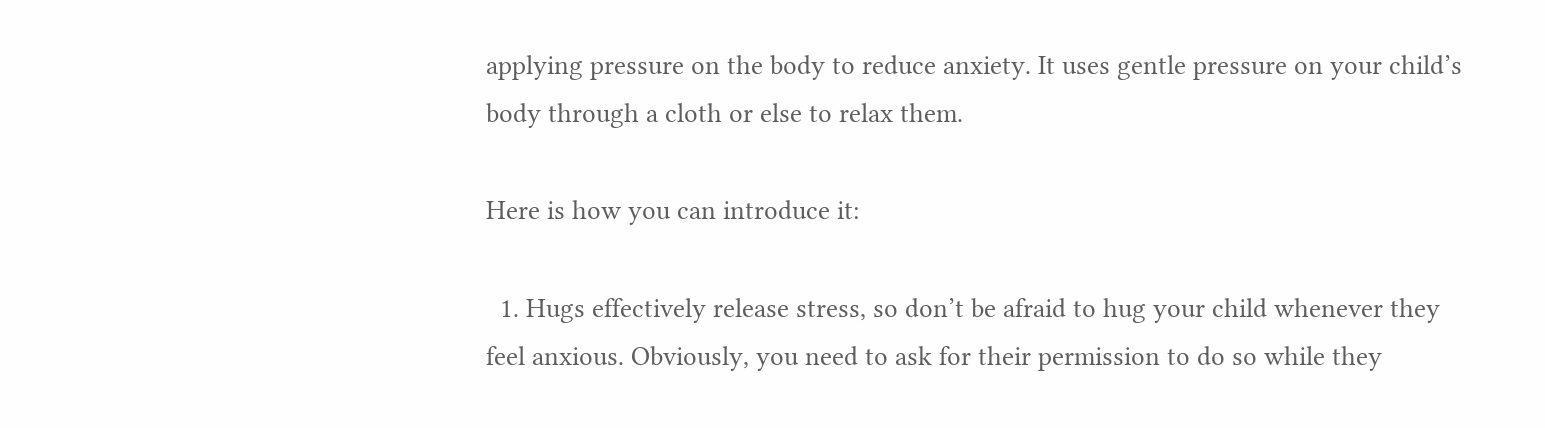applying pressure on the body to reduce anxiety. It uses gentle pressure on your child’s body through a cloth or else to relax them.

Here is how you can introduce it:

  1. Hugs effectively release stress, so don’t be afraid to hug your child whenever they feel anxious. Obviously, you need to ask for their permission to do so while they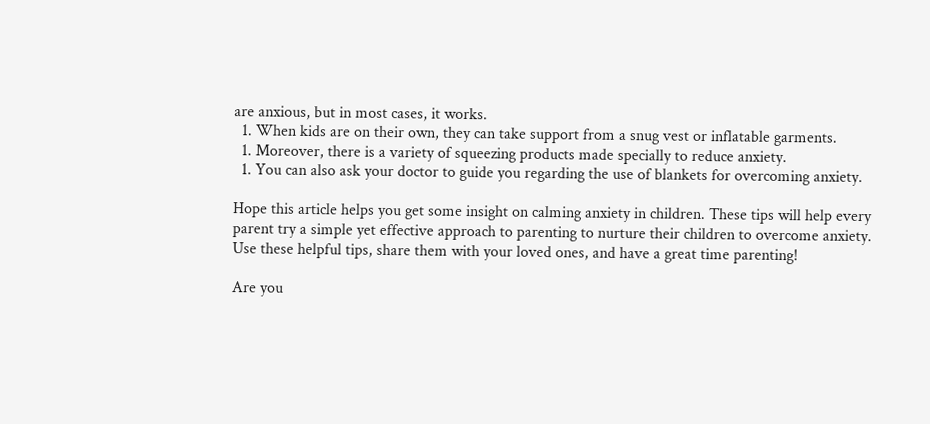are anxious, but in most cases, it works.
  1. When kids are on their own, they can take support from a snug vest or inflatable garments.
  1. Moreover, there is a variety of squeezing products made specially to reduce anxiety.
  1. You can also ask your doctor to guide you regarding the use of blankets for overcoming anxiety.

Hope this article helps you get some insight on calming anxiety in children. These tips will help every parent try a simple yet effective approach to parenting to nurture their children to overcome anxiety. Use these helpful tips, share them with your loved ones, and have a great time parenting!

Are you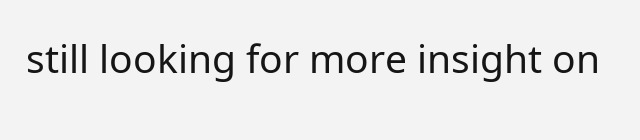still looking for more insight on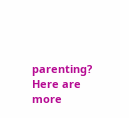parenting? Here are more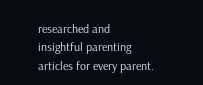researched and insightful parenting articles for every parent.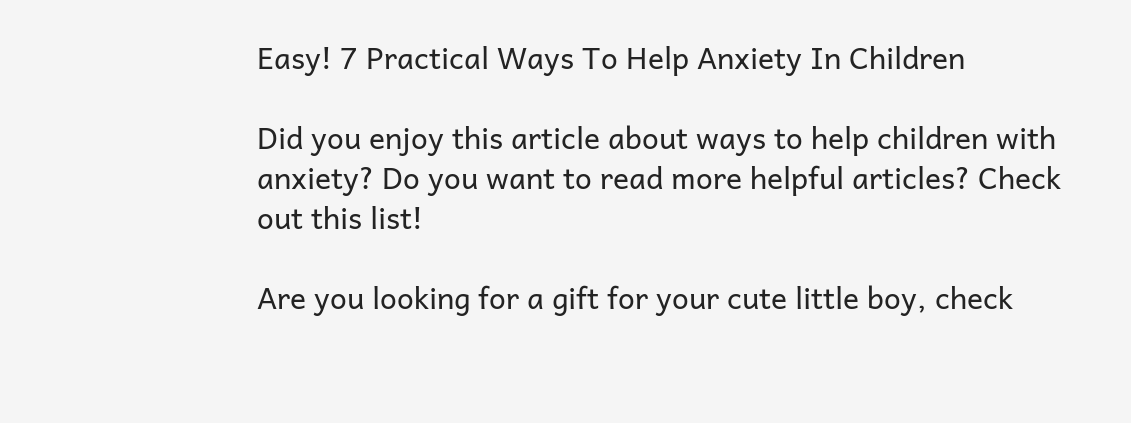Easy! 7 Practical Ways To Help Anxiety In Children

Did you enjoy this article about ways to help children with anxiety? Do you want to read more helpful articles? Check out this list!

Are you looking for a gift for your cute little boy, check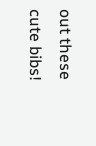out these cute bibs!